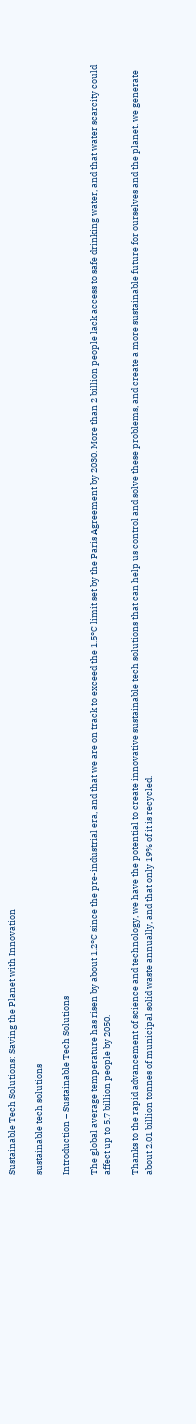Sustainable Tech Solutions: Saving the Planet with Innovation

sustainable tech solutions

Introduction – Sustainable Tech Solutions

The global average temperature has risen by about 1.2°C since the pre-industrial era, and that we are on track to exceed the 1.5°C limit set by the Paris Agreement by 2030. More than 2 billion people lack access to safe drinking water, and that water scarcity could affect up to 5.7 billion people by 2050.

Thanks to the rapid advancement of science and technology, we have the potential to create innovative sustainable tech solutions that can help us control and solve these problems, and create a more sustainable future for ourselves and the planet. we generate about 2.01 billion tonnes of municipal solid waste annually, and that only 19% of it is recycled.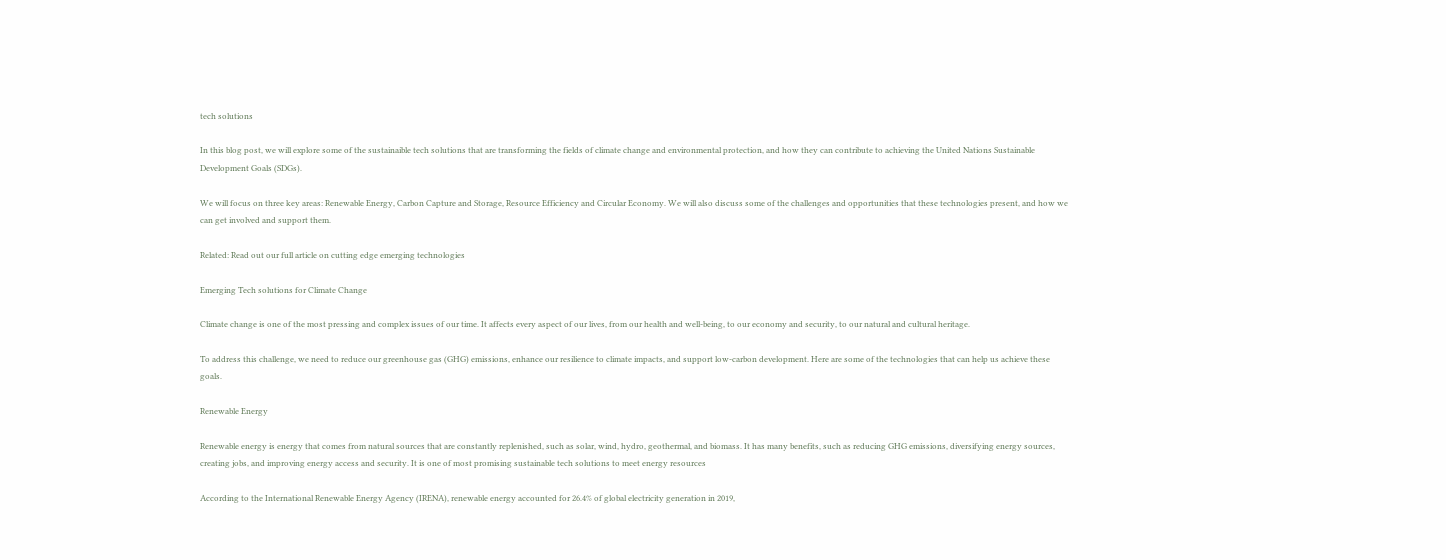tech solutions

In this blog post, we will explore some of the sustainaible tech solutions that are transforming the fields of climate change and environmental protection, and how they can contribute to achieving the United Nations Sustainable Development Goals (SDGs).

We will focus on three key areas: Renewable Energy, Carbon Capture and Storage, Resource Efficiency and Circular Economy. We will also discuss some of the challenges and opportunities that these technologies present, and how we can get involved and support them.

Related: Read out our full article on cutting edge emerging technologies

Emerging Tech solutions for Climate Change

Climate change is one of the most pressing and complex issues of our time. It affects every aspect of our lives, from our health and well-being, to our economy and security, to our natural and cultural heritage.

To address this challenge, we need to reduce our greenhouse gas (GHG) emissions, enhance our resilience to climate impacts, and support low-carbon development. Here are some of the technologies that can help us achieve these goals.

Renewable Energy

Renewable energy is energy that comes from natural sources that are constantly replenished, such as solar, wind, hydro, geothermal, and biomass. It has many benefits, such as reducing GHG emissions, diversifying energy sources, creating jobs, and improving energy access and security. It is one of most promising sustainable tech solutions to meet energy resources

According to the International Renewable Energy Agency (IRENA), renewable energy accounted for 26.4% of global electricity generation in 2019,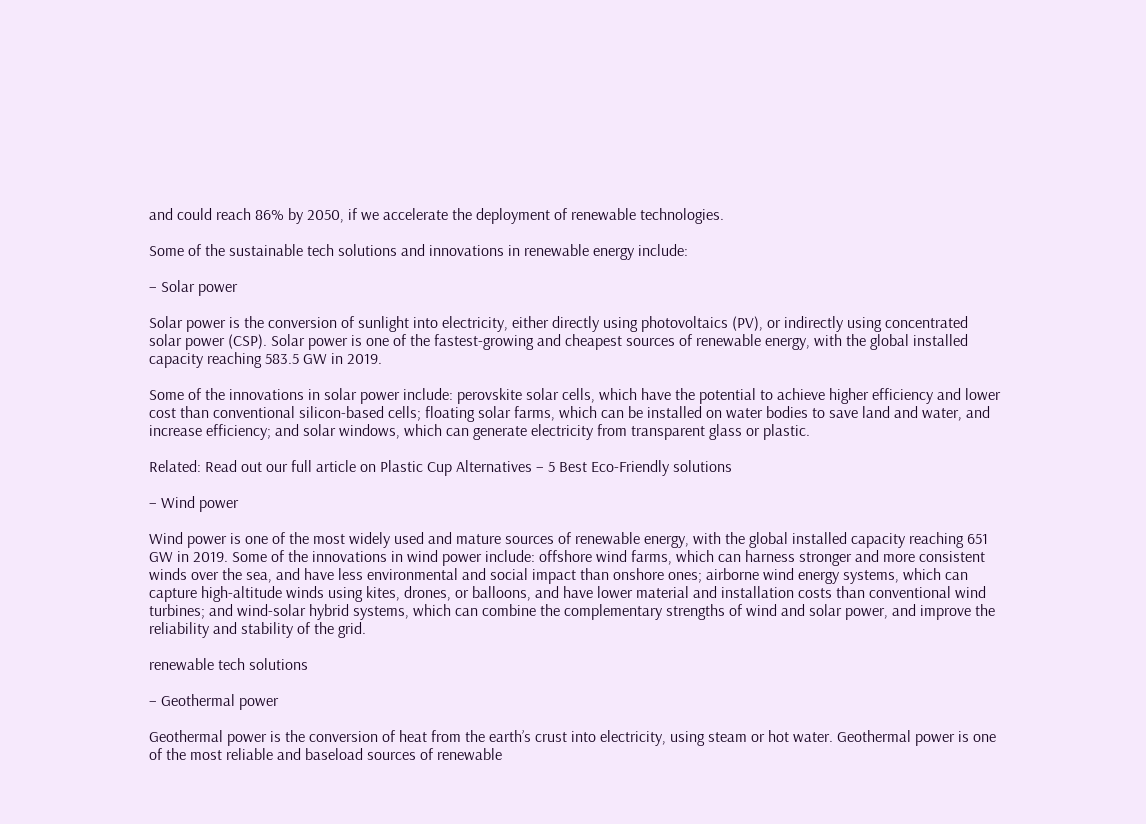and could reach 86% by 2050, if we accelerate the deployment of renewable technologies.

Some of the sustainable tech solutions and innovations in renewable energy include:

– Solar power

Solar power is the conversion of sunlight into electricity, either directly using photovoltaics (PV), or indirectly using concentrated solar power (CSP). Solar power is one of the fastest-growing and cheapest sources of renewable energy, with the global installed capacity reaching 583.5 GW in 2019.

Some of the innovations in solar power include: perovskite solar cells, which have the potential to achieve higher efficiency and lower cost than conventional silicon-based cells; floating solar farms, which can be installed on water bodies to save land and water, and increase efficiency; and solar windows, which can generate electricity from transparent glass or plastic.

Related: Read out our full article on Plastic Cup Alternatives – 5 Best Eco-Friendly solutions

– Wind power

Wind power is one of the most widely used and mature sources of renewable energy, with the global installed capacity reaching 651 GW in 2019. Some of the innovations in wind power include: offshore wind farms, which can harness stronger and more consistent winds over the sea, and have less environmental and social impact than onshore ones; airborne wind energy systems, which can capture high-altitude winds using kites, drones, or balloons, and have lower material and installation costs than conventional wind turbines; and wind-solar hybrid systems, which can combine the complementary strengths of wind and solar power, and improve the reliability and stability of the grid.

renewable tech solutions

– Geothermal power

Geothermal power is the conversion of heat from the earth’s crust into electricity, using steam or hot water. Geothermal power is one of the most reliable and baseload sources of renewable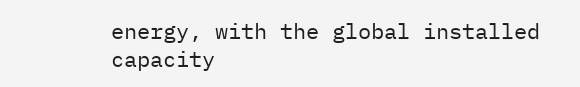energy, with the global installed capacity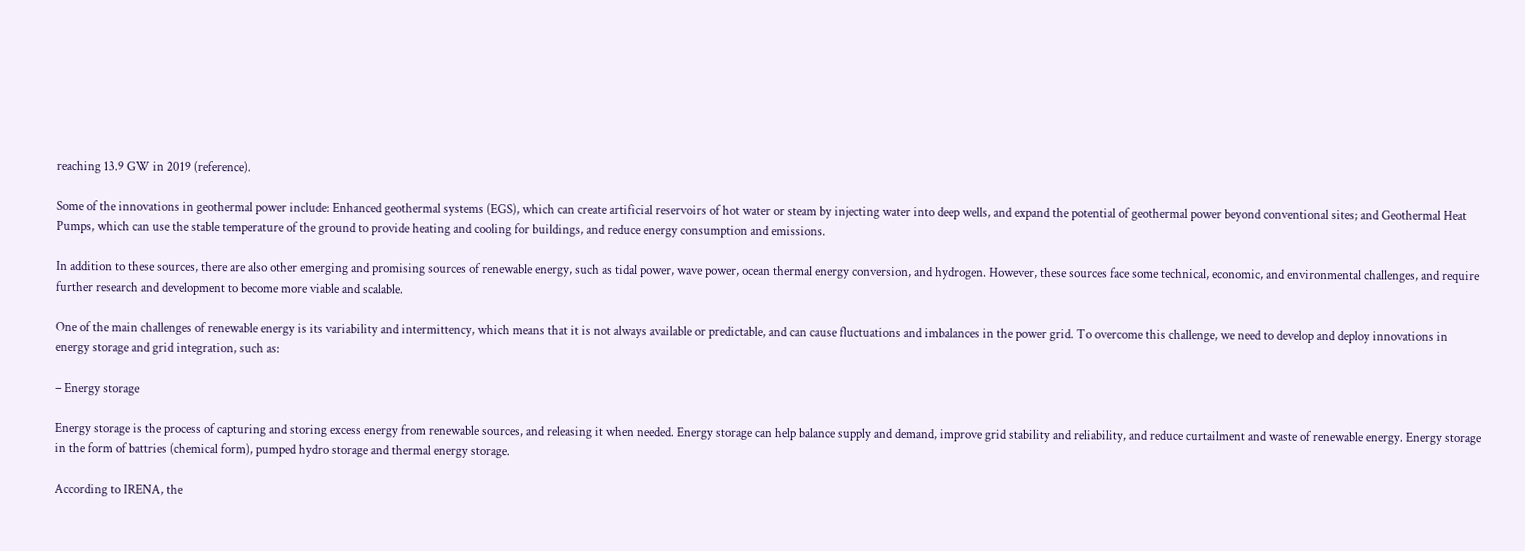reaching 13.9 GW in 2019 (reference).

Some of the innovations in geothermal power include: Enhanced geothermal systems (EGS), which can create artificial reservoirs of hot water or steam by injecting water into deep wells, and expand the potential of geothermal power beyond conventional sites; and Geothermal Heat Pumps, which can use the stable temperature of the ground to provide heating and cooling for buildings, and reduce energy consumption and emissions.

In addition to these sources, there are also other emerging and promising sources of renewable energy, such as tidal power, wave power, ocean thermal energy conversion, and hydrogen. However, these sources face some technical, economic, and environmental challenges, and require further research and development to become more viable and scalable.

One of the main challenges of renewable energy is its variability and intermittency, which means that it is not always available or predictable, and can cause fluctuations and imbalances in the power grid. To overcome this challenge, we need to develop and deploy innovations in energy storage and grid integration, such as:

– Energy storage

Energy storage is the process of capturing and storing excess energy from renewable sources, and releasing it when needed. Energy storage can help balance supply and demand, improve grid stability and reliability, and reduce curtailment and waste of renewable energy. Energy storage in the form of battries (chemical form), pumped hydro storage and thermal energy storage.

According to IRENA, the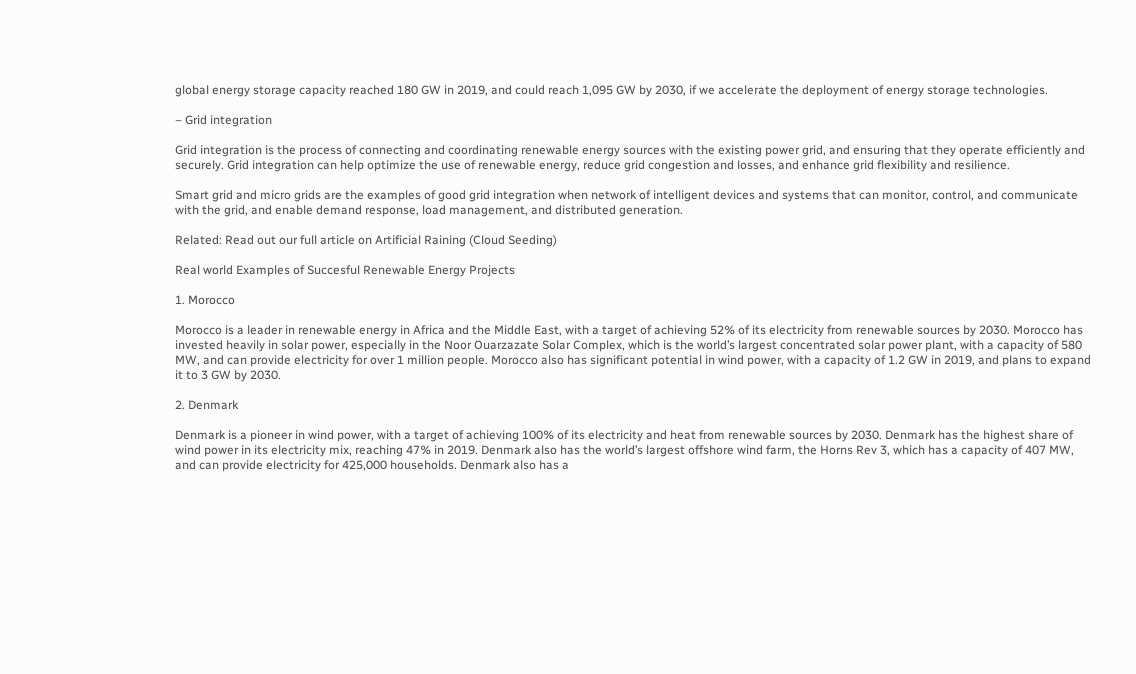global energy storage capacity reached 180 GW in 2019, and could reach 1,095 GW by 2030, if we accelerate the deployment of energy storage technologies.

– Grid integration

Grid integration is the process of connecting and coordinating renewable energy sources with the existing power grid, and ensuring that they operate efficiently and securely. Grid integration can help optimize the use of renewable energy, reduce grid congestion and losses, and enhance grid flexibility and resilience.

Smart grid and micro grids are the examples of good grid integration when network of intelligent devices and systems that can monitor, control, and communicate with the grid, and enable demand response, load management, and distributed generation.

Related: Read out our full article on Artificial Raining (Cloud Seeding)

Real world Examples of Succesful Renewable Energy Projects

1. Morocco

Morocco is a leader in renewable energy in Africa and the Middle East, with a target of achieving 52% of its electricity from renewable sources by 2030. Morocco has invested heavily in solar power, especially in the Noor Ouarzazate Solar Complex, which is the world’s largest concentrated solar power plant, with a capacity of 580 MW, and can provide electricity for over 1 million people. Morocco also has significant potential in wind power, with a capacity of 1.2 GW in 2019, and plans to expand it to 3 GW by 2030.

2. Denmark

Denmark is a pioneer in wind power, with a target of achieving 100% of its electricity and heat from renewable sources by 2030. Denmark has the highest share of wind power in its electricity mix, reaching 47% in 2019. Denmark also has the world’s largest offshore wind farm, the Horns Rev 3, which has a capacity of 407 MW, and can provide electricity for 425,000 households. Denmark also has a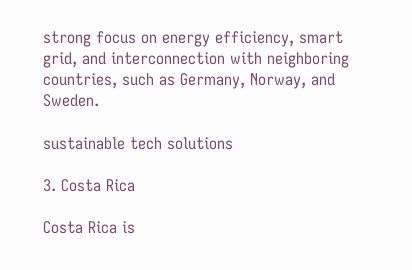strong focus on energy efficiency, smart grid, and interconnection with neighboring countries, such as Germany, Norway, and Sweden.

sustainable tech solutions

3. Costa Rica

Costa Rica is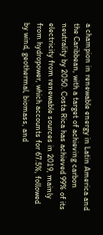a champion in renewable energy in Latin America and the Caribbean, with a target of achieving carbon neutrality by 2050. Costa Rica has achieved 99% of its electricity from renewable sources in 2019, mainly from hydropower, which accounts for 67.5%, followed by wind, geothermal, biomass, and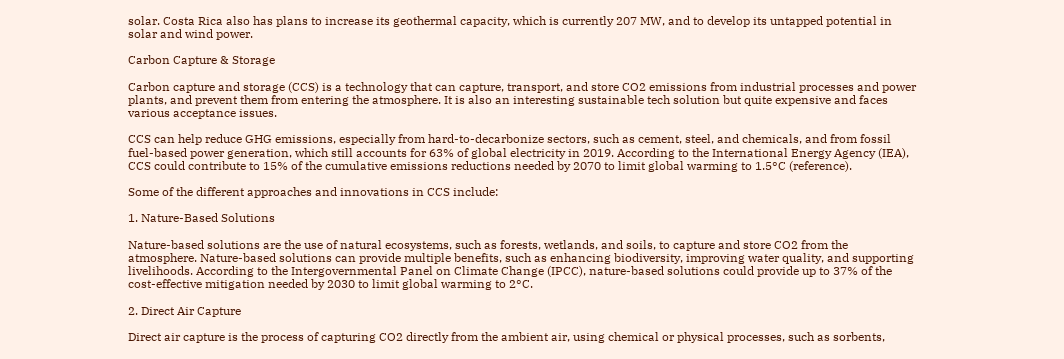solar. Costa Rica also has plans to increase its geothermal capacity, which is currently 207 MW, and to develop its untapped potential in solar and wind power.

Carbon Capture & Storage

Carbon capture and storage (CCS) is a technology that can capture, transport, and store CO2 emissions from industrial processes and power plants, and prevent them from entering the atmosphere. It is also an interesting sustainable tech solution but quite expensive and faces various acceptance issues.

CCS can help reduce GHG emissions, especially from hard-to-decarbonize sectors, such as cement, steel, and chemicals, and from fossil fuel-based power generation, which still accounts for 63% of global electricity in 2019. According to the International Energy Agency (IEA), CCS could contribute to 15% of the cumulative emissions reductions needed by 2070 to limit global warming to 1.5°C (reference).

Some of the different approaches and innovations in CCS include:

1. Nature-Based Solutions

Nature-based solutions are the use of natural ecosystems, such as forests, wetlands, and soils, to capture and store CO2 from the atmosphere. Nature-based solutions can provide multiple benefits, such as enhancing biodiversity, improving water quality, and supporting livelihoods. According to the Intergovernmental Panel on Climate Change (IPCC), nature-based solutions could provide up to 37% of the cost-effective mitigation needed by 2030 to limit global warming to 2°C.

2. Direct Air Capture

Direct air capture is the process of capturing CO2 directly from the ambient air, using chemical or physical processes, such as sorbents,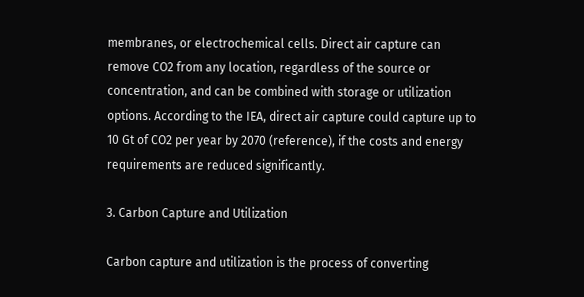membranes, or electrochemical cells. Direct air capture can remove CO2 from any location, regardless of the source or concentration, and can be combined with storage or utilization options. According to the IEA, direct air capture could capture up to 10 Gt of CO2 per year by 2070 (reference), if the costs and energy requirements are reduced significantly.

3. Carbon Capture and Utilization

Carbon capture and utilization is the process of converting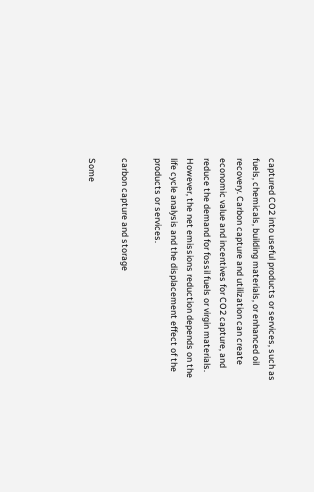captured CO2 into useful products or services, such as fuels, chemicals, building materials, or enhanced oil recovery. Carbon capture and utilization can create economic value and incentives for CO2 capture, and reduce the demand for fossil fuels or virgin materials. However, the net emissions reduction depends on the life cycle analysis and the displacement effect of the products or services.

carbon capture and storage

Some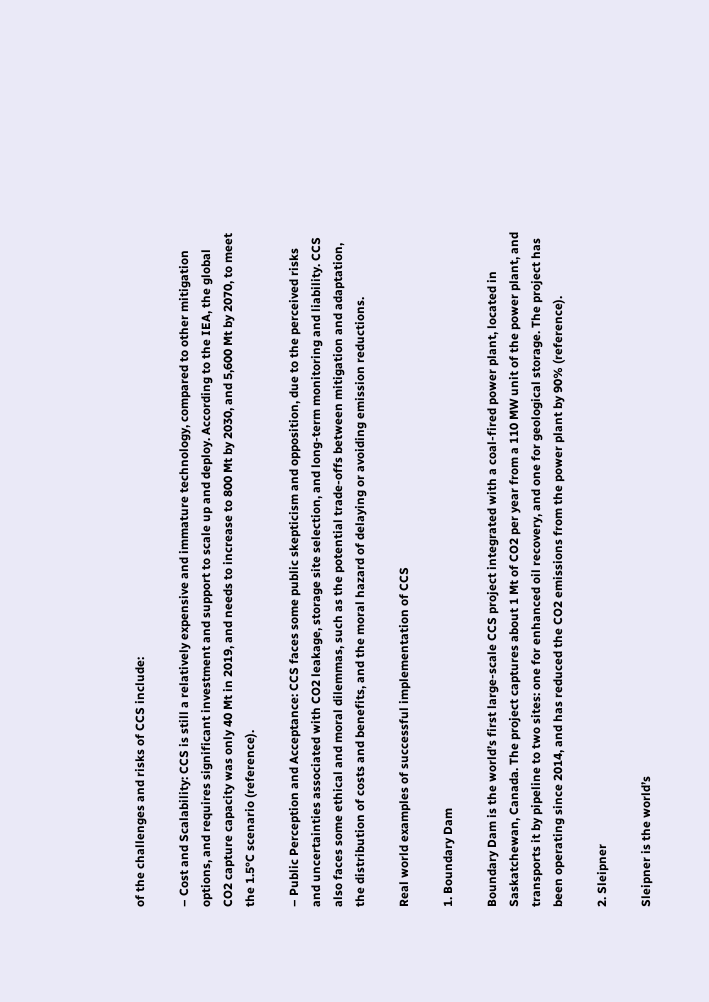of the challenges and risks of CCS include:

– Cost and Scalability: CCS is still a relatively expensive and immature technology, compared to other mitigation options, and requires significant investment and support to scale up and deploy. According to the IEA, the global CO2 capture capacity was only 40 Mt in 2019, and needs to increase to 800 Mt by 2030, and 5,600 Mt by 2070, to meet the 1.5°C scenario (reference).

– Public Perception and Acceptance: CCS faces some public skepticism and opposition, due to the perceived risks and uncertainties associated with CO2 leakage, storage site selection, and long-term monitoring and liability. CCS also faces some ethical and moral dilemmas, such as the potential trade-offs between mitigation and adaptation, the distribution of costs and benefits, and the moral hazard of delaying or avoiding emission reductions.

Real world examples of successful implementation of CCS

1. Boundary Dam

Boundary Dam is the world’s first large-scale CCS project integrated with a coal-fired power plant, located in Saskatchewan, Canada. The project captures about 1 Mt of CO2 per year from a 110 MW unit of the power plant, and transports it by pipeline to two sites: one for enhanced oil recovery, and one for geological storage. The project has been operating since 2014, and has reduced the CO2 emissions from the power plant by 90% (reference).

2. Sleipner

Sleipner is the world’s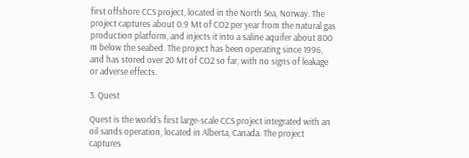first offshore CCS project, located in the North Sea, Norway. The project captures about 0.9 Mt of CO2 per year from the natural gas production platform, and injects it into a saline aquifer about 800 m below the seabed. The project has been operating since 1996, and has stored over 20 Mt of CO2 so far, with no signs of leakage or adverse effects.

3. Quest

Quest is the world’s first large-scale CCS project integrated with an oil sands operation, located in Alberta, Canada. The project captures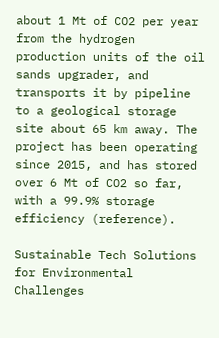about 1 Mt of CO2 per year from the hydrogen production units of the oil sands upgrader, and transports it by pipeline to a geological storage site about 65 km away. The project has been operating since 2015, and has stored over 6 Mt of CO2 so far, with a 99.9% storage efficiency (reference).

Sustainable Tech Solutions for Environmental Challenges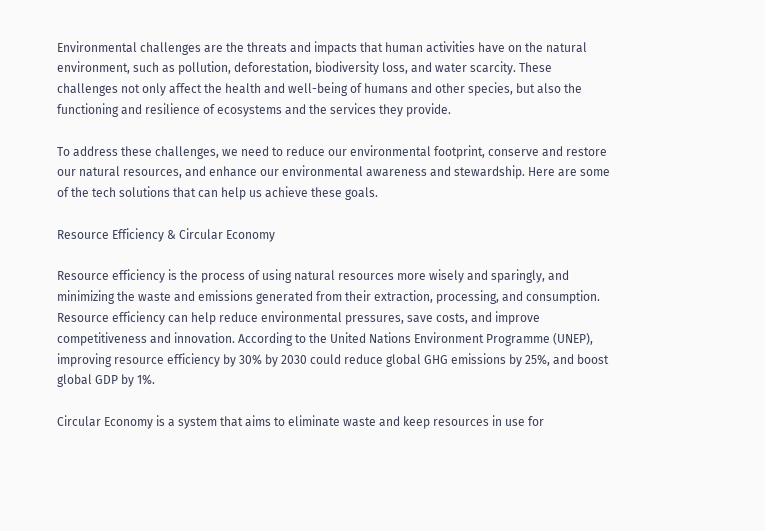Environmental challenges are the threats and impacts that human activities have on the natural environment, such as pollution, deforestation, biodiversity loss, and water scarcity. These challenges not only affect the health and well-being of humans and other species, but also the functioning and resilience of ecosystems and the services they provide.

To address these challenges, we need to reduce our environmental footprint, conserve and restore our natural resources, and enhance our environmental awareness and stewardship. Here are some of the tech solutions that can help us achieve these goals.

Resource Efficiency & Circular Economy

Resource efficiency is the process of using natural resources more wisely and sparingly, and minimizing the waste and emissions generated from their extraction, processing, and consumption. Resource efficiency can help reduce environmental pressures, save costs, and improve competitiveness and innovation. According to the United Nations Environment Programme (UNEP), improving resource efficiency by 30% by 2030 could reduce global GHG emissions by 25%, and boost global GDP by 1%.

Circular Economy is a system that aims to eliminate waste and keep resources in use for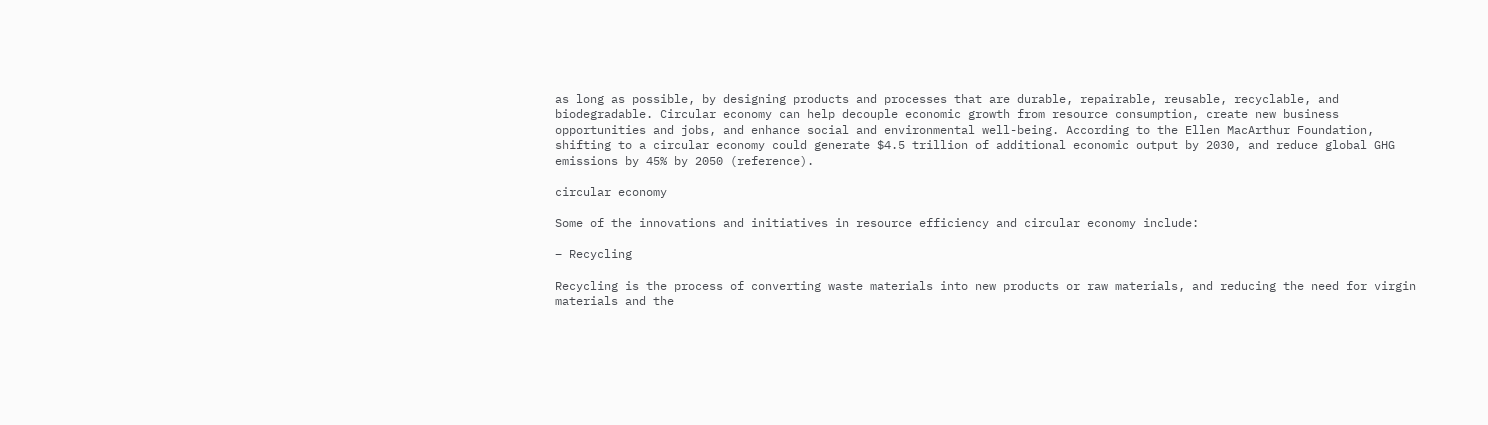as long as possible, by designing products and processes that are durable, repairable, reusable, recyclable, and biodegradable. Circular economy can help decouple economic growth from resource consumption, create new business opportunities and jobs, and enhance social and environmental well-being. According to the Ellen MacArthur Foundation, shifting to a circular economy could generate $4.5 trillion of additional economic output by 2030, and reduce global GHG emissions by 45% by 2050 (reference).

circular economy

Some of the innovations and initiatives in resource efficiency and circular economy include:

– Recycling

Recycling is the process of converting waste materials into new products or raw materials, and reducing the need for virgin materials and the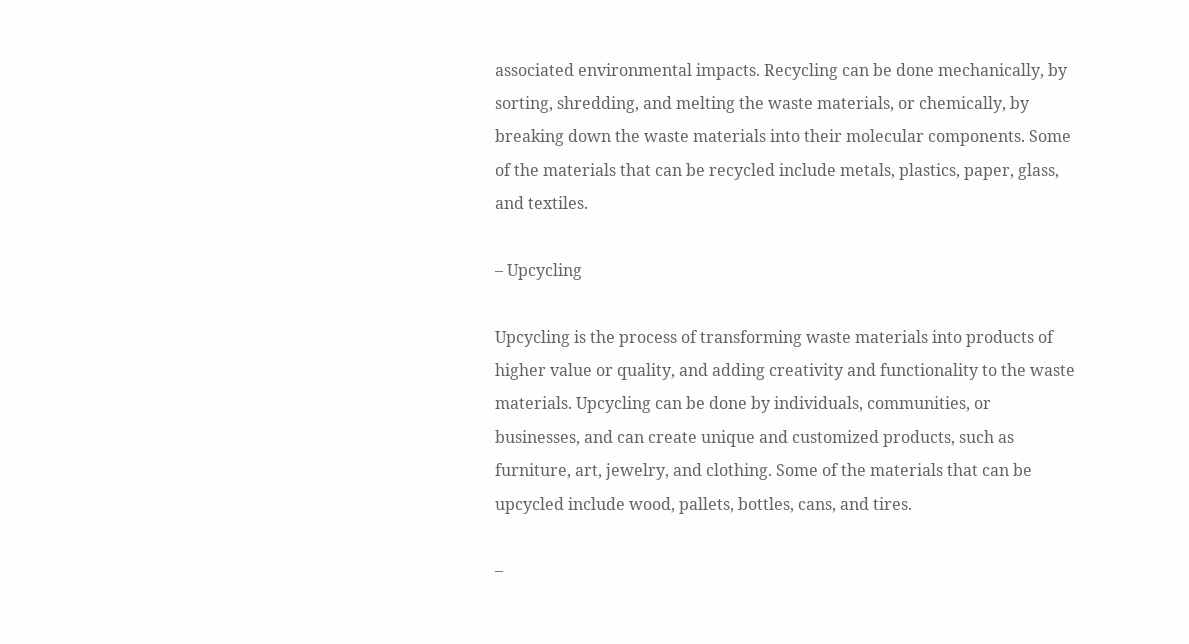associated environmental impacts. Recycling can be done mechanically, by sorting, shredding, and melting the waste materials, or chemically, by breaking down the waste materials into their molecular components. Some of the materials that can be recycled include metals, plastics, paper, glass, and textiles.

– Upcycling

Upcycling is the process of transforming waste materials into products of higher value or quality, and adding creativity and functionality to the waste materials. Upcycling can be done by individuals, communities, or businesses, and can create unique and customized products, such as furniture, art, jewelry, and clothing. Some of the materials that can be upcycled include wood, pallets, bottles, cans, and tires.

–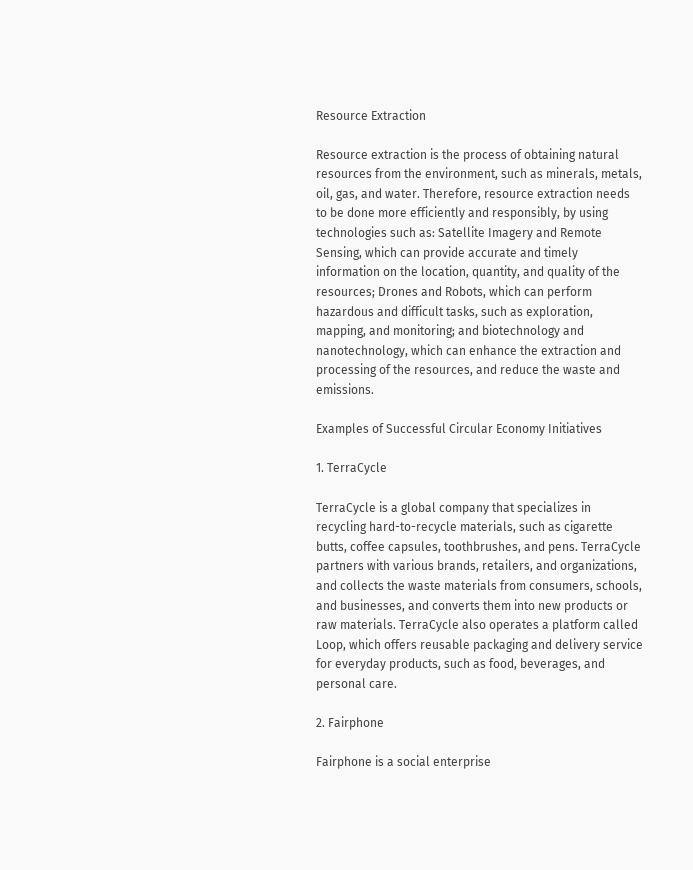Resource Extraction

Resource extraction is the process of obtaining natural resources from the environment, such as minerals, metals, oil, gas, and water. Therefore, resource extraction needs to be done more efficiently and responsibly, by using technologies such as: Satellite Imagery and Remote Sensing, which can provide accurate and timely information on the location, quantity, and quality of the resources; Drones and Robots, which can perform hazardous and difficult tasks, such as exploration, mapping, and monitoring; and biotechnology and nanotechnology, which can enhance the extraction and processing of the resources, and reduce the waste and emissions.

Examples of Successful Circular Economy Initiatives

1. TerraCycle

TerraCycle is a global company that specializes in recycling hard-to-recycle materials, such as cigarette butts, coffee capsules, toothbrushes, and pens. TerraCycle partners with various brands, retailers, and organizations, and collects the waste materials from consumers, schools, and businesses, and converts them into new products or raw materials. TerraCycle also operates a platform called Loop, which offers reusable packaging and delivery service for everyday products, such as food, beverages, and personal care.

2. Fairphone

Fairphone is a social enterprise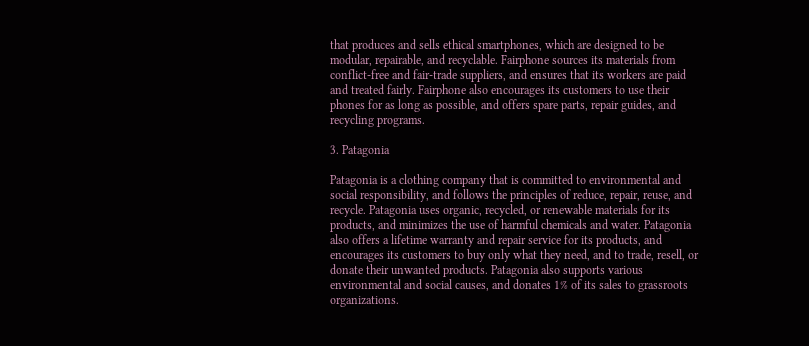that produces and sells ethical smartphones, which are designed to be modular, repairable, and recyclable. Fairphone sources its materials from conflict-free and fair-trade suppliers, and ensures that its workers are paid and treated fairly. Fairphone also encourages its customers to use their phones for as long as possible, and offers spare parts, repair guides, and recycling programs.

3. Patagonia

Patagonia is a clothing company that is committed to environmental and social responsibility, and follows the principles of reduce, repair, reuse, and recycle. Patagonia uses organic, recycled, or renewable materials for its products, and minimizes the use of harmful chemicals and water. Patagonia also offers a lifetime warranty and repair service for its products, and encourages its customers to buy only what they need, and to trade, resell, or donate their unwanted products. Patagonia also supports various environmental and social causes, and donates 1% of its sales to grassroots organizations.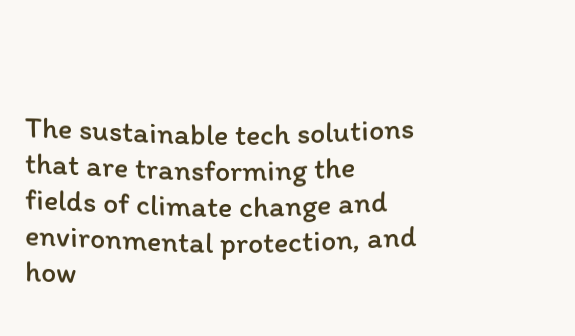The sustainable tech solutions that are transforming the fields of climate change and environmental protection, and how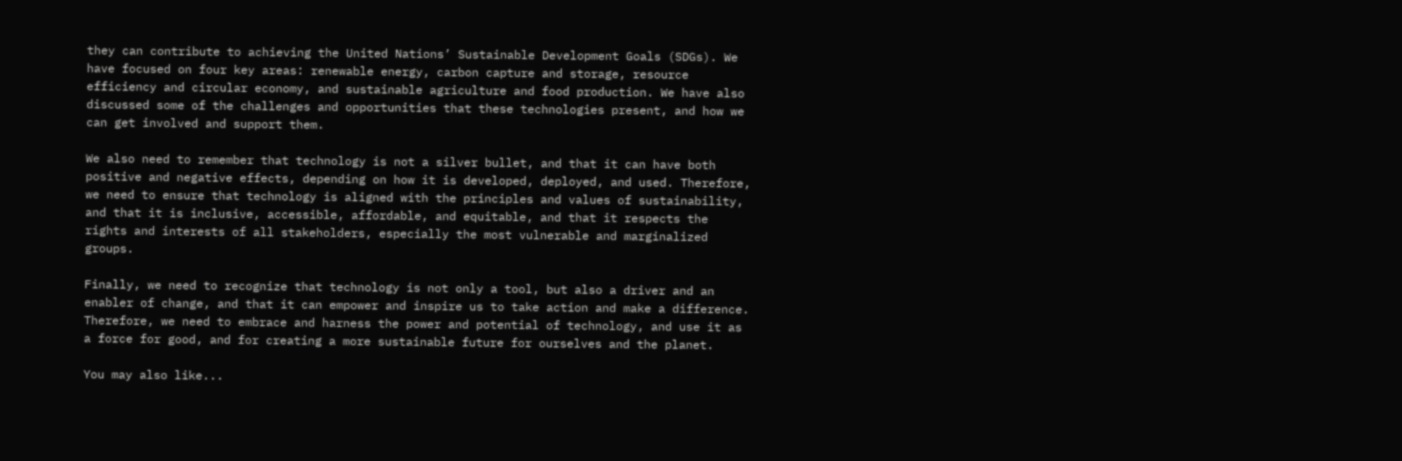they can contribute to achieving the United Nations’ Sustainable Development Goals (SDGs). We have focused on four key areas: renewable energy, carbon capture and storage, resource efficiency and circular economy, and sustainable agriculture and food production. We have also discussed some of the challenges and opportunities that these technologies present, and how we can get involved and support them.

We also need to remember that technology is not a silver bullet, and that it can have both positive and negative effects, depending on how it is developed, deployed, and used. Therefore, we need to ensure that technology is aligned with the principles and values of sustainability, and that it is inclusive, accessible, affordable, and equitable, and that it respects the rights and interests of all stakeholders, especially the most vulnerable and marginalized groups.

Finally, we need to recognize that technology is not only a tool, but also a driver and an enabler of change, and that it can empower and inspire us to take action and make a difference. Therefore, we need to embrace and harness the power and potential of technology, and use it as a force for good, and for creating a more sustainable future for ourselves and the planet.

You may also like...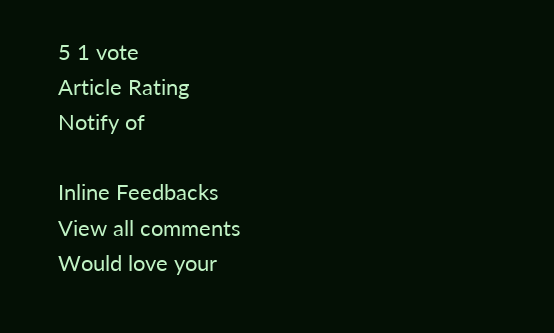5 1 vote
Article Rating
Notify of

Inline Feedbacks
View all comments
Would love your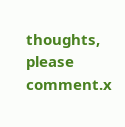thoughts, please comment.x